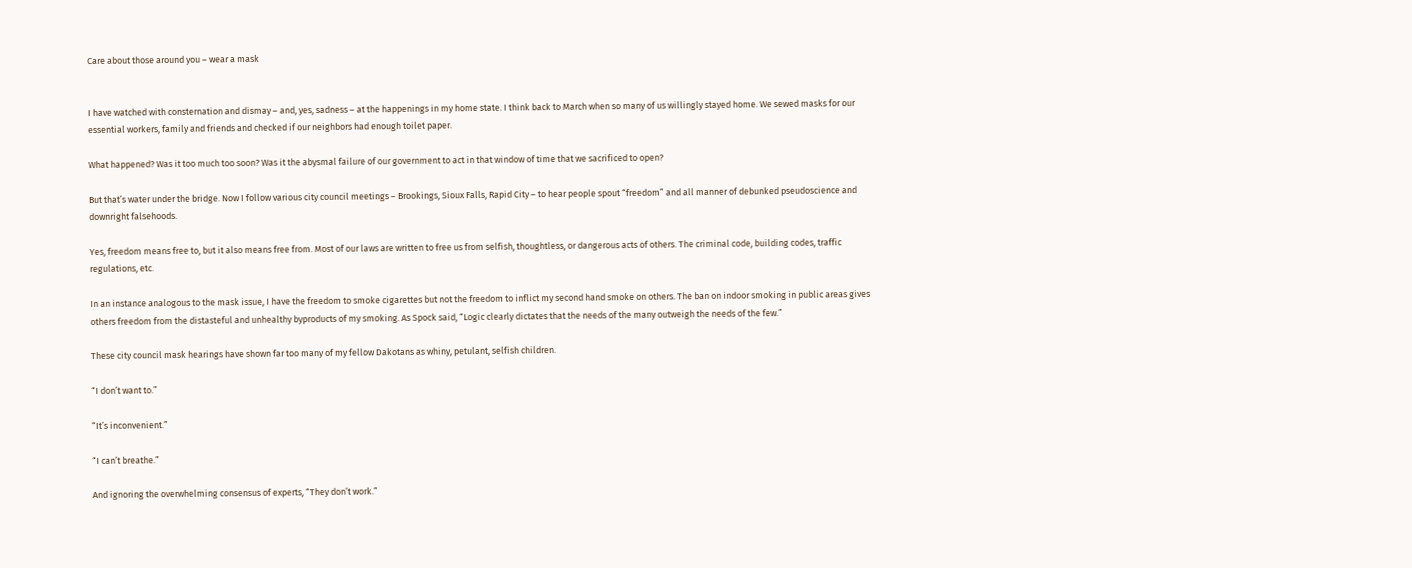Care about those around you – wear a mask


I have watched with consternation and dismay – and, yes, sadness – at the happenings in my home state. I think back to March when so many of us willingly stayed home. We sewed masks for our essential workers, family and friends and checked if our neighbors had enough toilet paper.

What happened? Was it too much too soon? Was it the abysmal failure of our government to act in that window of time that we sacrificed to open?

But that’s water under the bridge. Now I follow various city council meetings – Brookings, Sioux Falls, Rapid City – to hear people spout “freedom” and all manner of debunked pseudoscience and downright falsehoods.

Yes, freedom means free to, but it also means free from. Most of our laws are written to free us from selfish, thoughtless, or dangerous acts of others. The criminal code, building codes, traffic regulations, etc.

In an instance analogous to the mask issue, I have the freedom to smoke cigarettes but not the freedom to inflict my second hand smoke on others. The ban on indoor smoking in public areas gives others freedom from the distasteful and unhealthy byproducts of my smoking. As Spock said, “Logic clearly dictates that the needs of the many outweigh the needs of the few.”

These city council mask hearings have shown far too many of my fellow Dakotans as whiny, petulant, selfish children.

“I don’t want to.”

“It’s inconvenient.”

“I can’t breathe.”

And ignoring the overwhelming consensus of experts, “They don’t work.”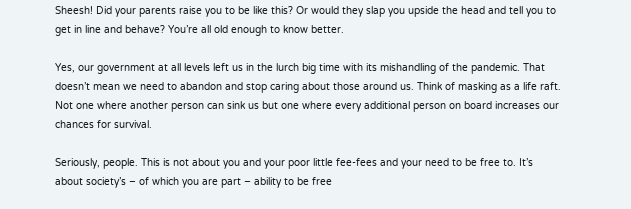Sheesh! Did your parents raise you to be like this? Or would they slap you upside the head and tell you to get in line and behave? You’re all old enough to know better.

Yes, our government at all levels left us in the lurch big time with its mishandling of the pandemic. That doesn’t mean we need to abandon and stop caring about those around us. Think of masking as a life raft. Not one where another person can sink us but one where every additional person on board increases our chances for survival.

Seriously, people. This is not about you and your poor little fee-fees and your need to be free to. It’s about society’s – of which you are part – ability to be free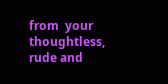from  your thoughtless, rude and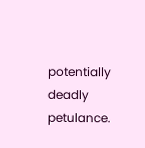potentially deadly petulance.